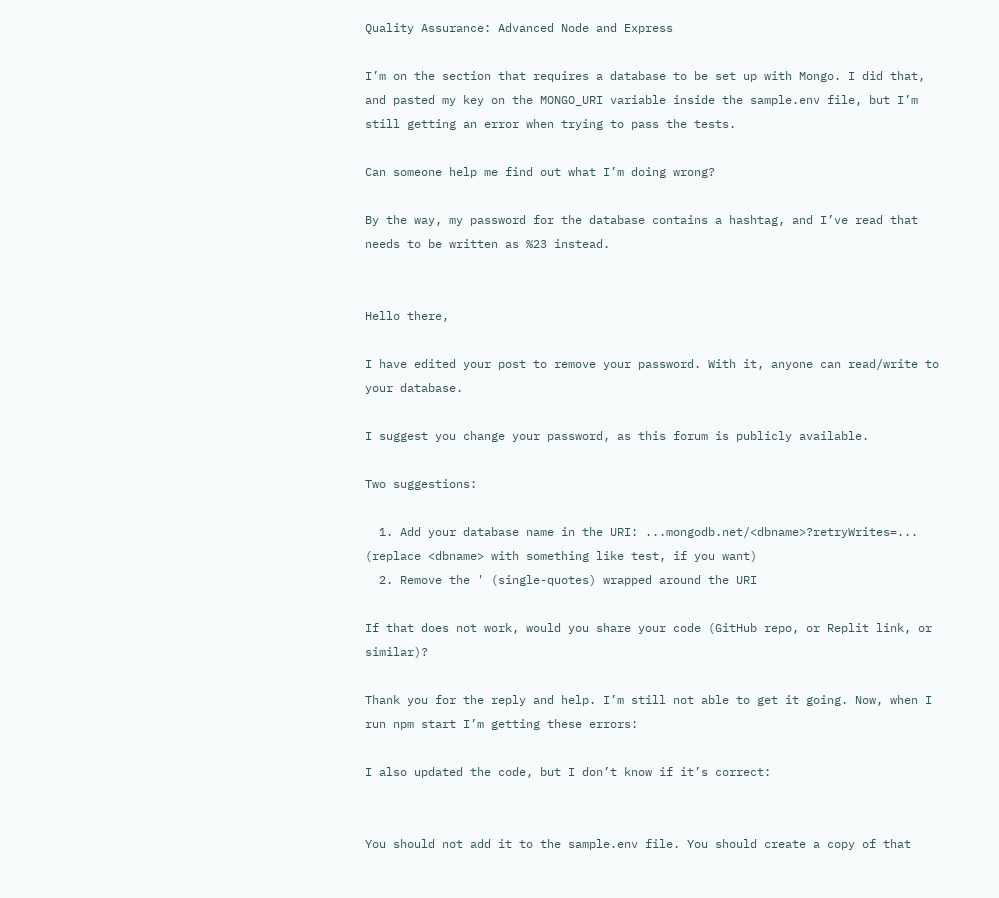Quality Assurance: Advanced Node and Express

I’m on the section that requires a database to be set up with Mongo. I did that, and pasted my key on the MONGO_URI variable inside the sample.env file, but I’m still getting an error when trying to pass the tests.

Can someone help me find out what I’m doing wrong?

By the way, my password for the database contains a hashtag, and I’ve read that needs to be written as %23 instead.


Hello there,

I have edited your post to remove your password. With it, anyone can read/write to your database.

I suggest you change your password, as this forum is publicly available.

Two suggestions:

  1. Add your database name in the URI: ...mongodb.net/<dbname>?retryWrites=... (replace <dbname> with something like test, if you want)
  2. Remove the ' (single-quotes) wrapped around the URI

If that does not work, would you share your code (GitHub repo, or Replit link, or similar)?

Thank you for the reply and help. I’m still not able to get it going. Now, when I run npm start I’m getting these errors:

I also updated the code, but I don’t know if it’s correct:


You should not add it to the sample.env file. You should create a copy of that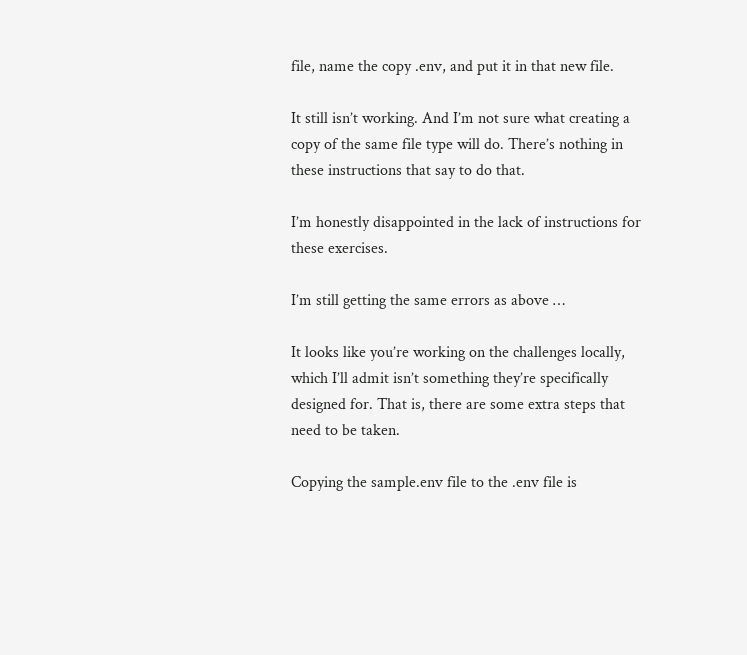file, name the copy .env, and put it in that new file.

It still isn’t working. And I’m not sure what creating a copy of the same file type will do. There’s nothing in these instructions that say to do that.

I’m honestly disappointed in the lack of instructions for these exercises.

I’m still getting the same errors as above …

It looks like you’re working on the challenges locally, which I’ll admit isn’t something they’re specifically designed for. That is, there are some extra steps that need to be taken.

Copying the sample.env file to the .env file is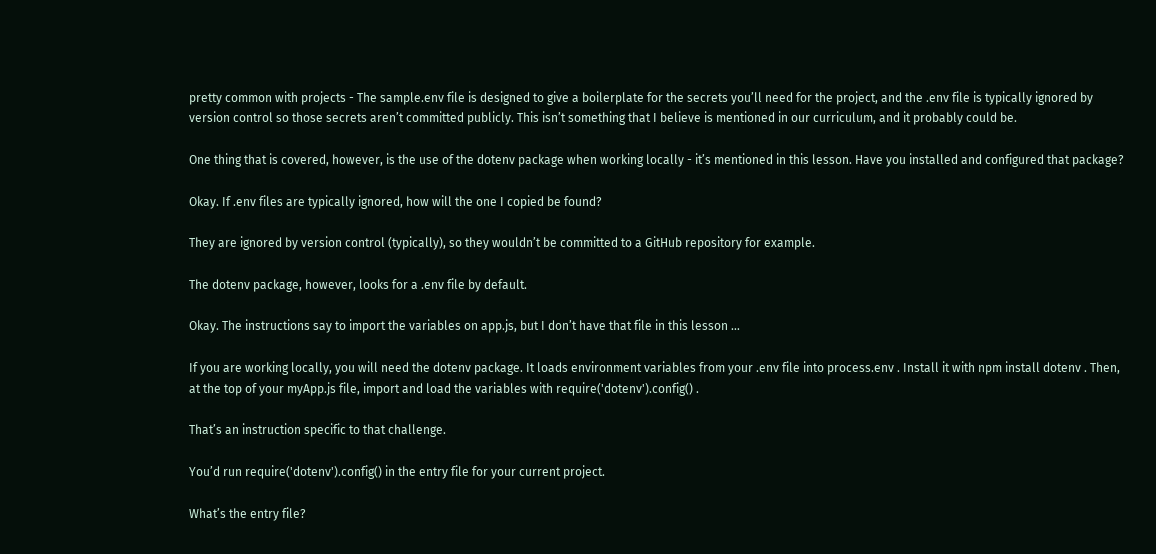pretty common with projects - The sample.env file is designed to give a boilerplate for the secrets you’ll need for the project, and the .env file is typically ignored by version control so those secrets aren’t committed publicly. This isn’t something that I believe is mentioned in our curriculum, and it probably could be.

One thing that is covered, however, is the use of the dotenv package when working locally - it’s mentioned in this lesson. Have you installed and configured that package?

Okay. If .env files are typically ignored, how will the one I copied be found?

They are ignored by version control (typically), so they wouldn’t be committed to a GitHub repository for example.

The dotenv package, however, looks for a .env file by default.

Okay. The instructions say to import the variables on app.js, but I don’t have that file in this lesson …

If you are working locally, you will need the dotenv package. It loads environment variables from your .env file into process.env . Install it with npm install dotenv . Then, at the top of your myApp.js file, import and load the variables with require('dotenv').config() .

That’s an instruction specific to that challenge.

You’d run require('dotenv').config() in the entry file for your current project.

What’s the entry file?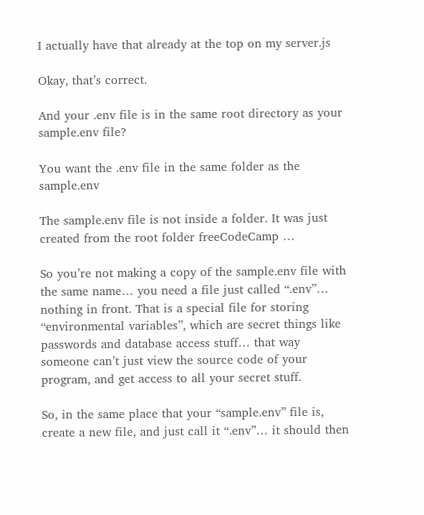I actually have that already at the top on my server.js

Okay, that’s correct.

And your .env file is in the same root directory as your sample.env file?

You want the .env file in the same folder as the sample.env

The sample.env file is not inside a folder. It was just created from the root folder freeCodeCamp …

So you’re not making a copy of the sample.env file with the same name… you need a file just called “.env”… nothing in front. That is a special file for storing “environmental variables”, which are secret things like passwords and database access stuff… that way someone can’t just view the source code of your program, and get access to all your secret stuff.

So, in the same place that your “sample.env” file is, create a new file, and just call it “.env”… it should then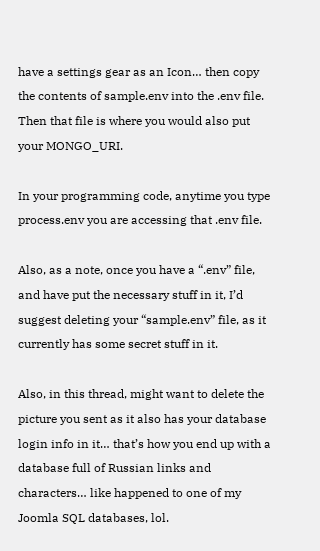have a settings gear as an Icon… then copy the contents of sample.env into the .env file. Then that file is where you would also put your MONGO_URI.

In your programming code, anytime you type process.env you are accessing that .env file.

Also, as a note, once you have a “.env” file, and have put the necessary stuff in it, I’d suggest deleting your “sample.env” file, as it currently has some secret stuff in it.

Also, in this thread, might want to delete the picture you sent as it also has your database login info in it… that’s how you end up with a database full of Russian links and characters… like happened to one of my Joomla SQL databases, lol.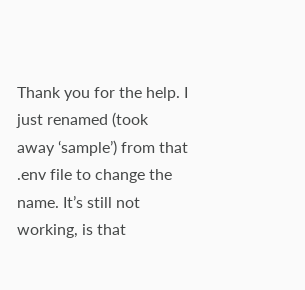Thank you for the help. I just renamed (took away ‘sample’) from that .env file to change the name. It’s still not working, is that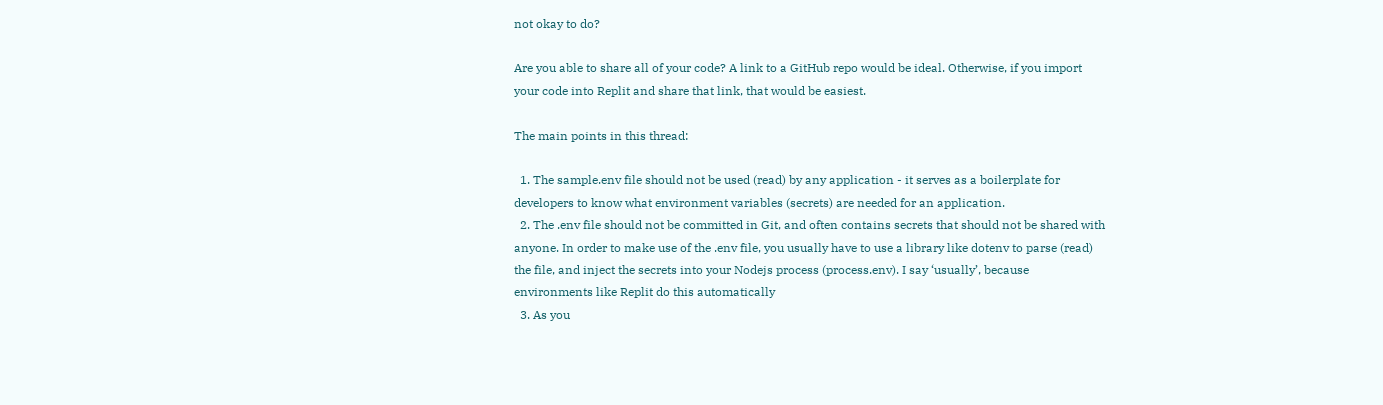not okay to do?

Are you able to share all of your code? A link to a GitHub repo would be ideal. Otherwise, if you import your code into Replit and share that link, that would be easiest.

The main points in this thread:

  1. The sample.env file should not be used (read) by any application - it serves as a boilerplate for developers to know what environment variables (secrets) are needed for an application.
  2. The .env file should not be committed in Git, and often contains secrets that should not be shared with anyone. In order to make use of the .env file, you usually have to use a library like dotenv to parse (read) the file, and inject the secrets into your Nodejs process (process.env). I say ‘usually’, because environments like Replit do this automatically
  3. As you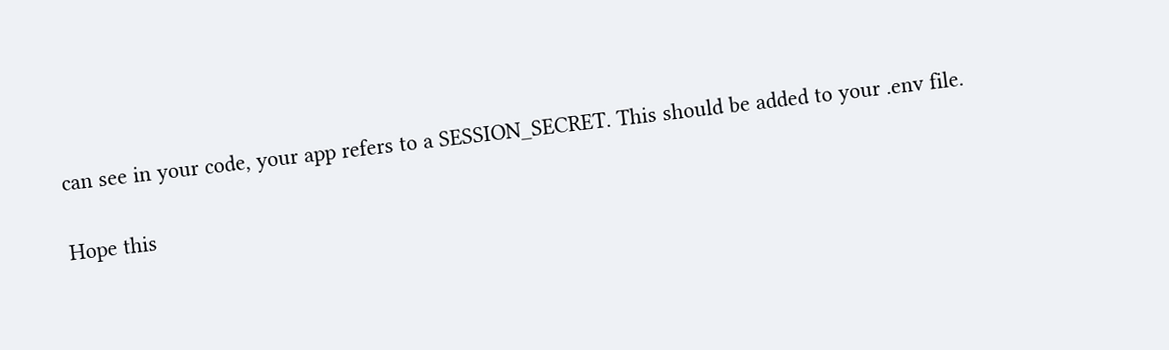can see in your code, your app refers to a SESSION_SECRET. This should be added to your .env file.

Hope this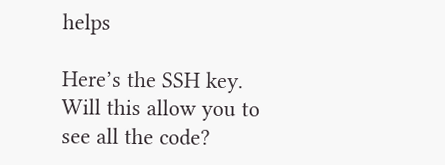helps

Here’s the SSH key. Will this allow you to see all the code?